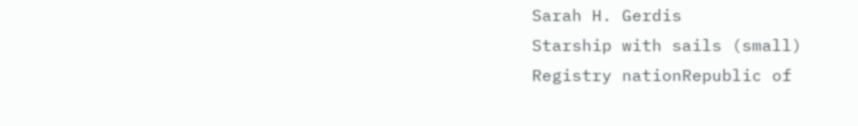Sarah H. Gerdis
Starship with sails (small)
Registry nationRepublic of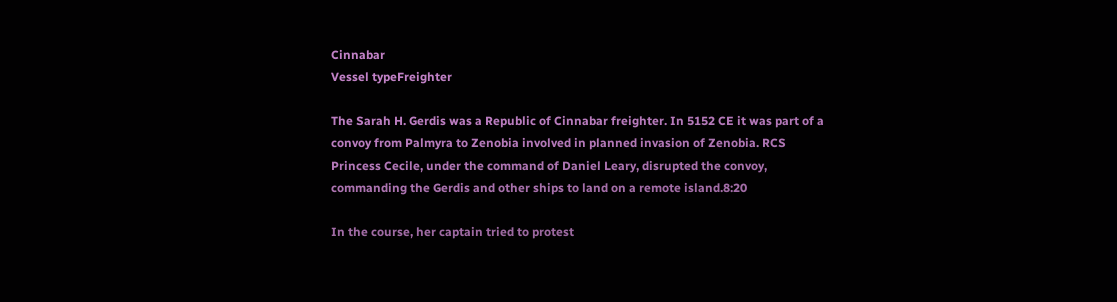Cinnabar
Vessel typeFreighter

The Sarah H. Gerdis was a Republic of Cinnabar freighter. In 5152 CE it was part of a convoy from Palmyra to Zenobia involved in planned invasion of Zenobia. RCS Princess Cecile, under the command of Daniel Leary, disrupted the convoy, commanding the Gerdis and other ships to land on a remote island.8:20

In the course, her captain tried to protest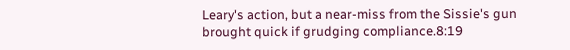Leary's action, but a near-miss from the Sissie's gun brought quick if grudging compliance.8:19